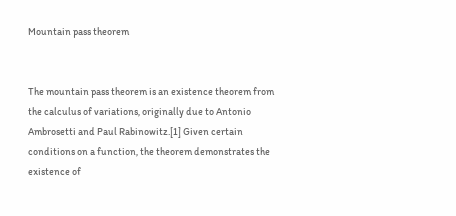Mountain pass theorem


The mountain pass theorem is an existence theorem from the calculus of variations, originally due to Antonio Ambrosetti and Paul Rabinowitz.[1] Given certain conditions on a function, the theorem demonstrates the existence of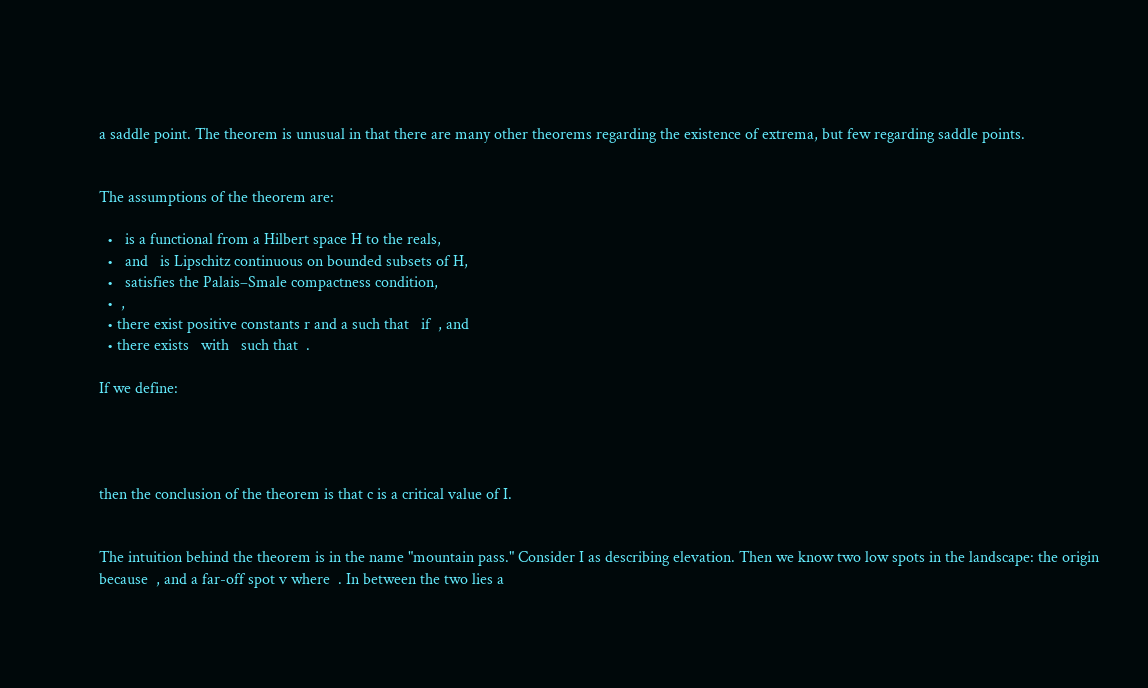a saddle point. The theorem is unusual in that there are many other theorems regarding the existence of extrema, but few regarding saddle points.


The assumptions of the theorem are:

  •   is a functional from a Hilbert space H to the reals,
  •   and   is Lipschitz continuous on bounded subsets of H,
  •   satisfies the Palais–Smale compactness condition,
  •  ,
  • there exist positive constants r and a such that   if  , and
  • there exists   with   such that  .

If we define:




then the conclusion of the theorem is that c is a critical value of I.


The intuition behind the theorem is in the name "mountain pass." Consider I as describing elevation. Then we know two low spots in the landscape: the origin because  , and a far-off spot v where  . In between the two lies a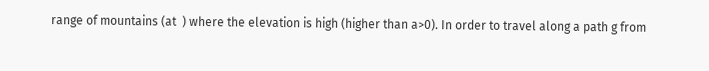range of mountains (at  ) where the elevation is high (higher than a>0). In order to travel along a path g from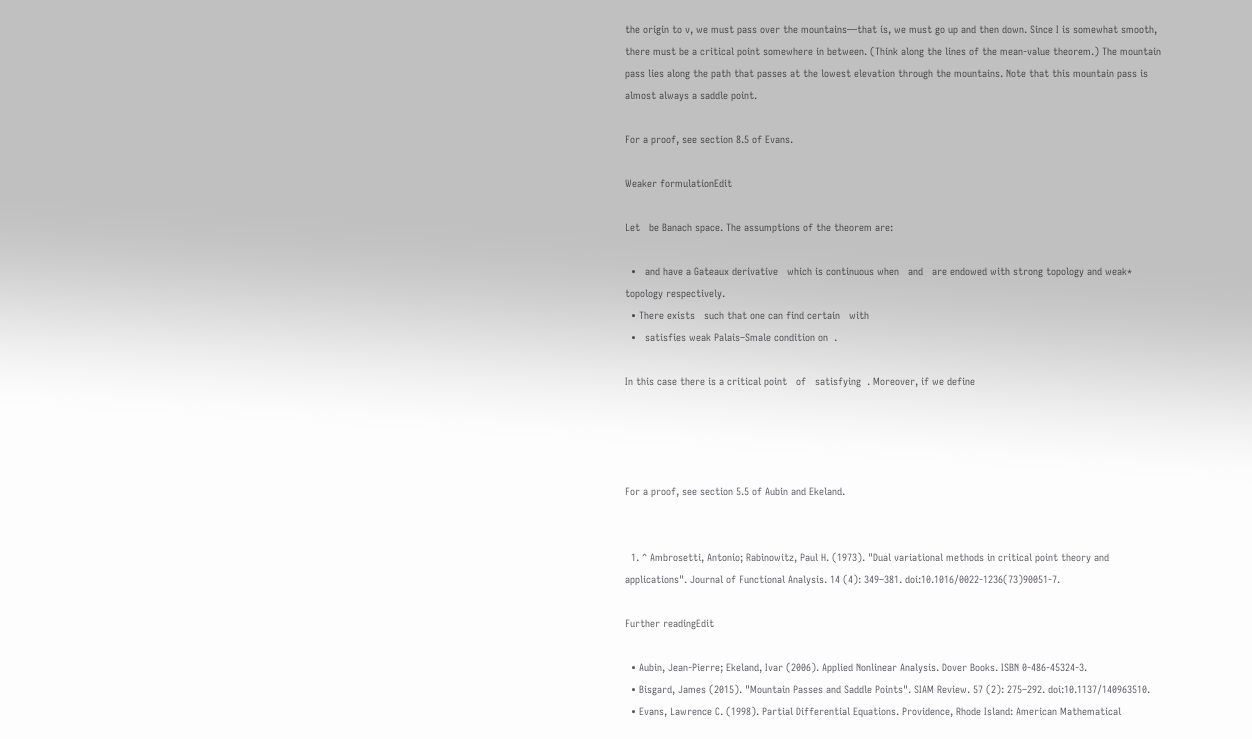the origin to v, we must pass over the mountains—that is, we must go up and then down. Since I is somewhat smooth, there must be a critical point somewhere in between. (Think along the lines of the mean-value theorem.) The mountain pass lies along the path that passes at the lowest elevation through the mountains. Note that this mountain pass is almost always a saddle point.

For a proof, see section 8.5 of Evans.

Weaker formulationEdit

Let   be Banach space. The assumptions of the theorem are:

  •   and have a Gateaux derivative   which is continuous when   and   are endowed with strong topology and weak* topology respectively.
  • There exists   such that one can find certain   with
  •   satisfies weak Palais–Smale condition on  .

In this case there is a critical point   of   satisfying  . Moreover, if we define




For a proof, see section 5.5 of Aubin and Ekeland.


  1. ^ Ambrosetti, Antonio; Rabinowitz, Paul H. (1973). "Dual variational methods in critical point theory and applications". Journal of Functional Analysis. 14 (4): 349–381. doi:10.1016/0022-1236(73)90051-7.

Further readingEdit

  • Aubin, Jean-Pierre; Ekeland, Ivar (2006). Applied Nonlinear Analysis. Dover Books. ISBN 0-486-45324-3.
  • Bisgard, James (2015). "Mountain Passes and Saddle Points". SIAM Review. 57 (2): 275–292. doi:10.1137/140963510.
  • Evans, Lawrence C. (1998). Partial Differential Equations. Providence, Rhode Island: American Mathematical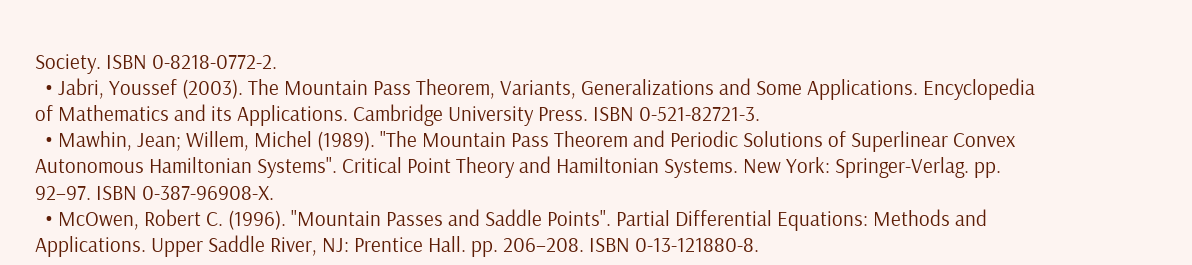Society. ISBN 0-8218-0772-2.
  • Jabri, Youssef (2003). The Mountain Pass Theorem, Variants, Generalizations and Some Applications. Encyclopedia of Mathematics and its Applications. Cambridge University Press. ISBN 0-521-82721-3.
  • Mawhin, Jean; Willem, Michel (1989). "The Mountain Pass Theorem and Periodic Solutions of Superlinear Convex Autonomous Hamiltonian Systems". Critical Point Theory and Hamiltonian Systems. New York: Springer-Verlag. pp. 92–97. ISBN 0-387-96908-X.
  • McOwen, Robert C. (1996). "Mountain Passes and Saddle Points". Partial Differential Equations: Methods and Applications. Upper Saddle River, NJ: Prentice Hall. pp. 206–208. ISBN 0-13-121880-8.